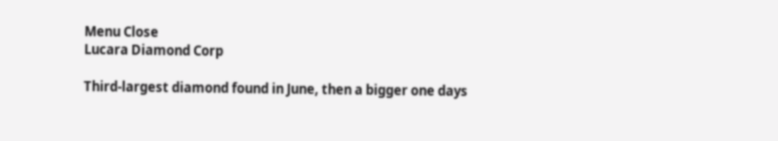Menu Close
Lucara Diamond Corp

Third-largest diamond found in June, then a bigger one days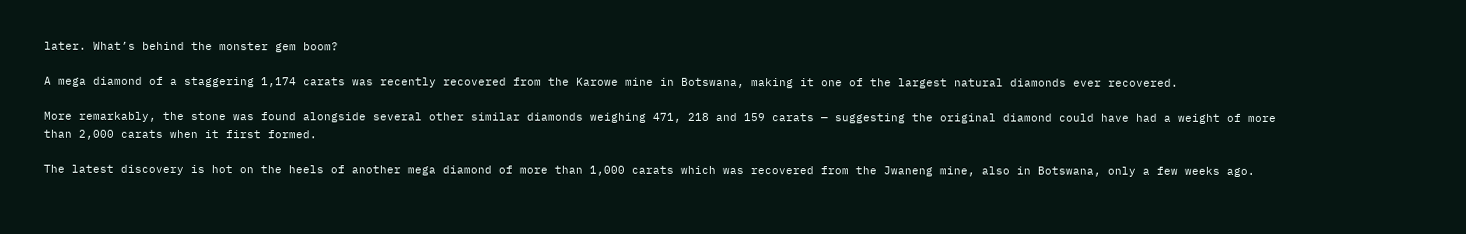later. What’s behind the monster gem boom?

A mega diamond of a staggering 1,174 carats was recently recovered from the Karowe mine in Botswana, making it one of the largest natural diamonds ever recovered.

More remarkably, the stone was found alongside several other similar diamonds weighing 471, 218 and 159 carats — suggesting the original diamond could have had a weight of more than 2,000 carats when it first formed.

The latest discovery is hot on the heels of another mega diamond of more than 1,000 carats which was recovered from the Jwaneng mine, also in Botswana, only a few weeks ago.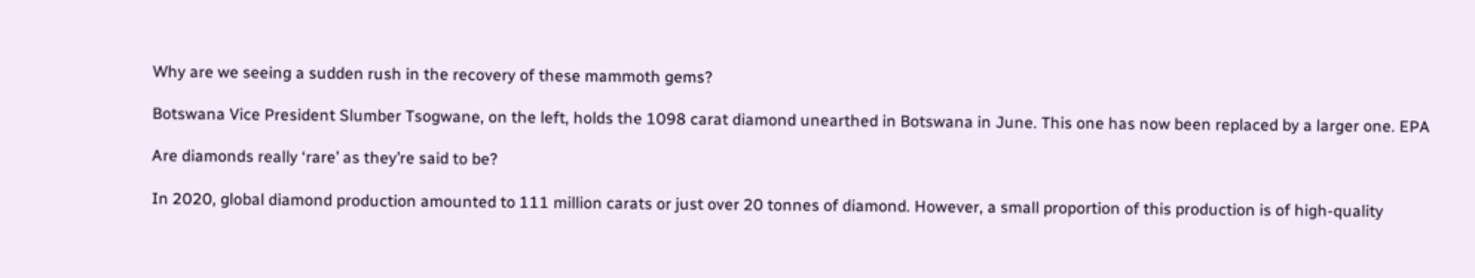Why are we seeing a sudden rush in the recovery of these mammoth gems?

Botswana Vice President Slumber Tsogwane, on the left, holds the 1098 carat diamond unearthed in Botswana in June. This one has now been replaced by a larger one. EPA

Are diamonds really ‘rare’ as they’re said to be?

In 2020, global diamond production amounted to 111 million carats or just over 20 tonnes of diamond. However, a small proportion of this production is of high-quality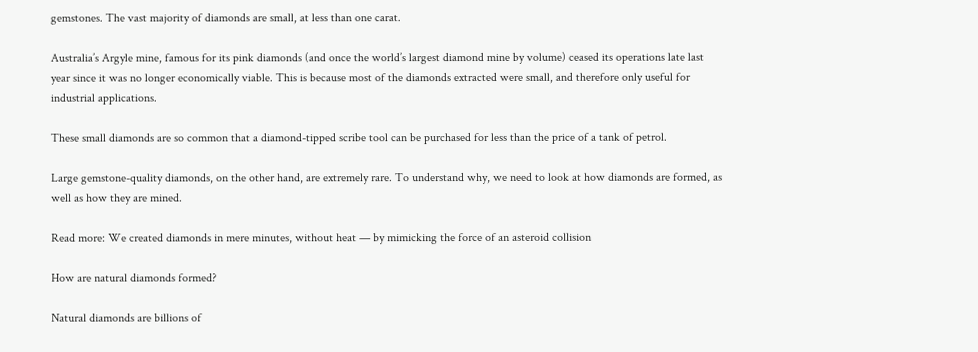gemstones. The vast majority of diamonds are small, at less than one carat.

Australia’s Argyle mine, famous for its pink diamonds (and once the world’s largest diamond mine by volume) ceased its operations late last year since it was no longer economically viable. This is because most of the diamonds extracted were small, and therefore only useful for industrial applications.

These small diamonds are so common that a diamond-tipped scribe tool can be purchased for less than the price of a tank of petrol.

Large gemstone-quality diamonds, on the other hand, are extremely rare. To understand why, we need to look at how diamonds are formed, as well as how they are mined.

Read more: We created diamonds in mere minutes, without heat — by mimicking the force of an asteroid collision

How are natural diamonds formed?

Natural diamonds are billions of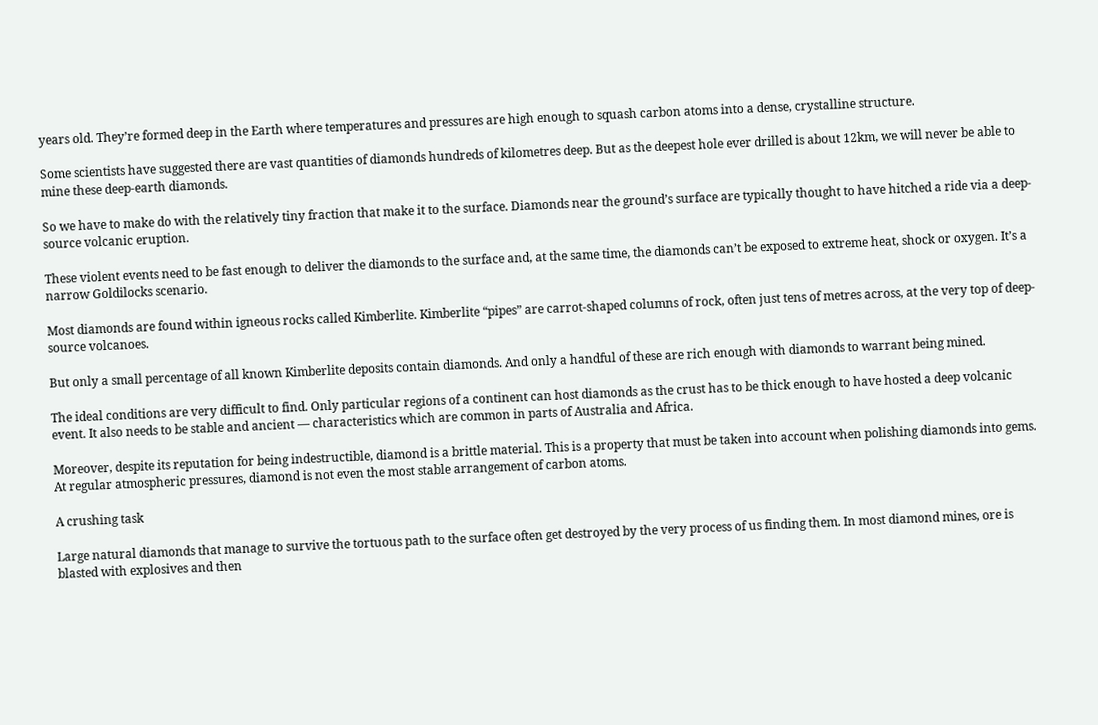years old. They’re formed deep in the Earth where temperatures and pressures are high enough to squash carbon atoms into a dense, crystalline structure.

Some scientists have suggested there are vast quantities of diamonds hundreds of kilometres deep. But as the deepest hole ever drilled is about 12km, we will never be able to mine these deep-earth diamonds.

So we have to make do with the relatively tiny fraction that make it to the surface. Diamonds near the ground’s surface are typically thought to have hitched a ride via a deep-source volcanic eruption.

These violent events need to be fast enough to deliver the diamonds to the surface and, at the same time, the diamonds can’t be exposed to extreme heat, shock or oxygen. It’s a narrow Goldilocks scenario.

Most diamonds are found within igneous rocks called Kimberlite. Kimberlite “pipes” are carrot-shaped columns of rock, often just tens of metres across, at the very top of deep-source volcanoes.

But only a small percentage of all known Kimberlite deposits contain diamonds. And only a handful of these are rich enough with diamonds to warrant being mined.

The ideal conditions are very difficult to find. Only particular regions of a continent can host diamonds as the crust has to be thick enough to have hosted a deep volcanic event. It also needs to be stable and ancient — characteristics which are common in parts of Australia and Africa.

Moreover, despite its reputation for being indestructible, diamond is a brittle material. This is a property that must be taken into account when polishing diamonds into gems. At regular atmospheric pressures, diamond is not even the most stable arrangement of carbon atoms.

A crushing task

Large natural diamonds that manage to survive the tortuous path to the surface often get destroyed by the very process of us finding them. In most diamond mines, ore is blasted with explosives and then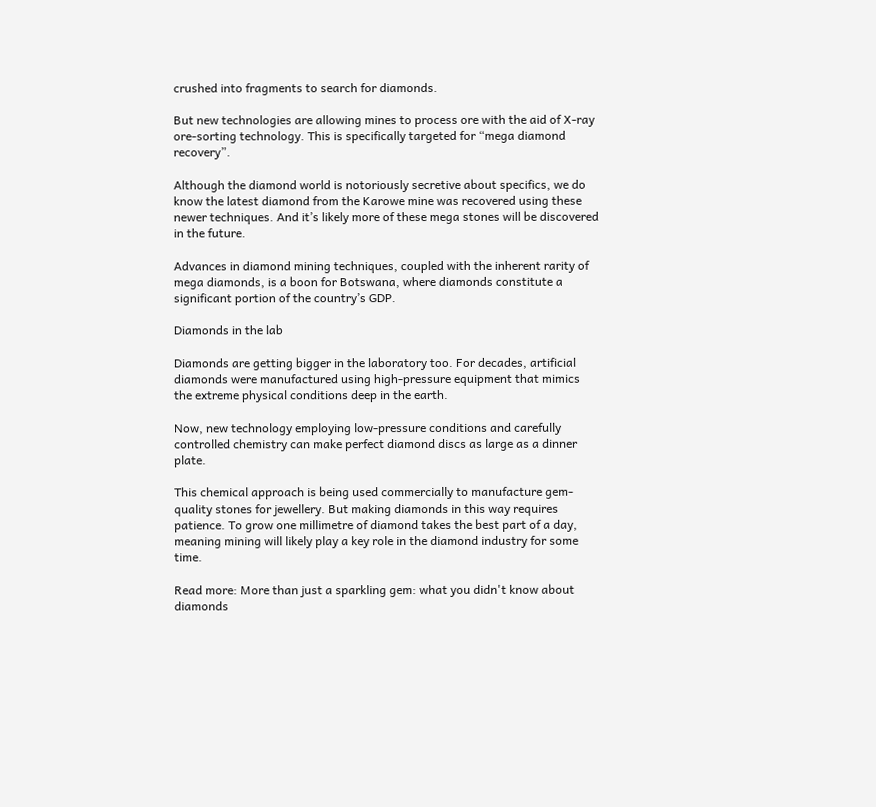crushed into fragments to search for diamonds.

But new technologies are allowing mines to process ore with the aid of X-ray ore-sorting technology. This is specifically targeted for “mega diamond recovery”.

Although the diamond world is notoriously secretive about specifics, we do know the latest diamond from the Karowe mine was recovered using these newer techniques. And it’s likely more of these mega stones will be discovered in the future.

Advances in diamond mining techniques, coupled with the inherent rarity of mega diamonds, is a boon for Botswana, where diamonds constitute a significant portion of the country’s GDP.

Diamonds in the lab

Diamonds are getting bigger in the laboratory too. For decades, artificial diamonds were manufactured using high-pressure equipment that mimics the extreme physical conditions deep in the earth.

Now, new technology employing low-pressure conditions and carefully controlled chemistry can make perfect diamond discs as large as a dinner plate.

This chemical approach is being used commercially to manufacture gem-quality stones for jewellery. But making diamonds in this way requires patience. To grow one millimetre of diamond takes the best part of a day, meaning mining will likely play a key role in the diamond industry for some time.

Read more: More than just a sparkling gem: what you didn't know about diamonds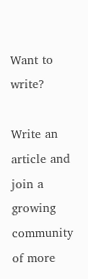Want to write?

Write an article and join a growing community of more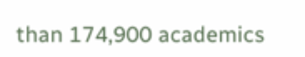than 174,900 academics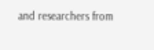and researchers from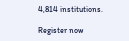4,814 institutions.

Register now